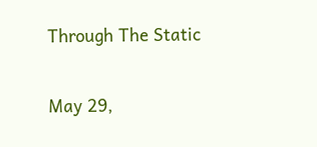Through The Static

May 29,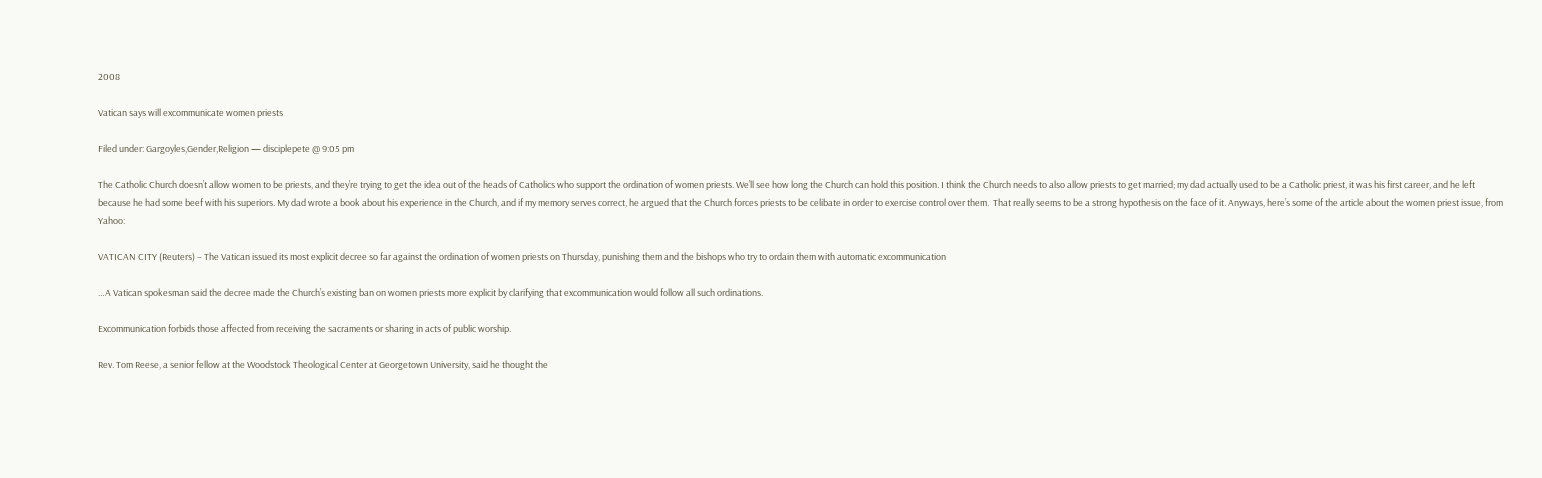2008

Vatican says will excommunicate women priests

Filed under: Gargoyles,Gender,Religion — disciplepete @ 9:05 pm

The Catholic Church doesn’t allow women to be priests, and they’re trying to get the idea out of the heads of Catholics who support the ordination of women priests. We’ll see how long the Church can hold this position. I think the Church needs to also allow priests to get married; my dad actually used to be a Catholic priest, it was his first career, and he left because he had some beef with his superiors. My dad wrote a book about his experience in the Church, and if my memory serves correct, he argued that the Church forces priests to be celibate in order to exercise control over them.  That really seems to be a strong hypothesis on the face of it. Anyways, here’s some of the article about the women priest issue, from Yahoo:

VATICAN CITY (Reuters) – The Vatican issued its most explicit decree so far against the ordination of women priests on Thursday, punishing them and the bishops who try to ordain them with automatic excommunication

…A Vatican spokesman said the decree made the Church’s existing ban on women priests more explicit by clarifying that excommunication would follow all such ordinations.

Excommunication forbids those affected from receiving the sacraments or sharing in acts of public worship.

Rev. Tom Reese, a senior fellow at the Woodstock Theological Center at Georgetown University, said he thought the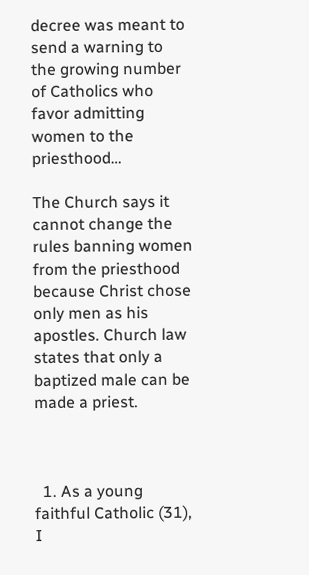decree was meant to send a warning to the growing number of Catholics who favor admitting women to the priesthood…

The Church says it cannot change the rules banning women from the priesthood because Christ chose only men as his apostles. Church law states that only a baptized male can be made a priest.



  1. As a young faithful Catholic (31), I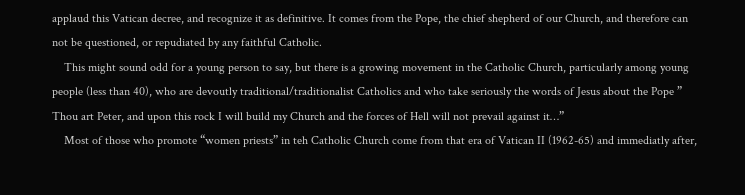applaud this Vatican decree, and recognize it as definitive. It comes from the Pope, the chief shepherd of our Church, and therefore can not be questioned, or repudiated by any faithful Catholic.
    This might sound odd for a young person to say, but there is a growing movement in the Catholic Church, particularly among young people (less than 40), who are devoutly traditional/traditionalist Catholics and who take seriously the words of Jesus about the Pope ” Thou art Peter, and upon this rock I will build my Church and the forces of Hell will not prevail against it…”
    Most of those who promote “women priests” in teh Catholic Church come from that era of Vatican II (1962-65) and immediatly after,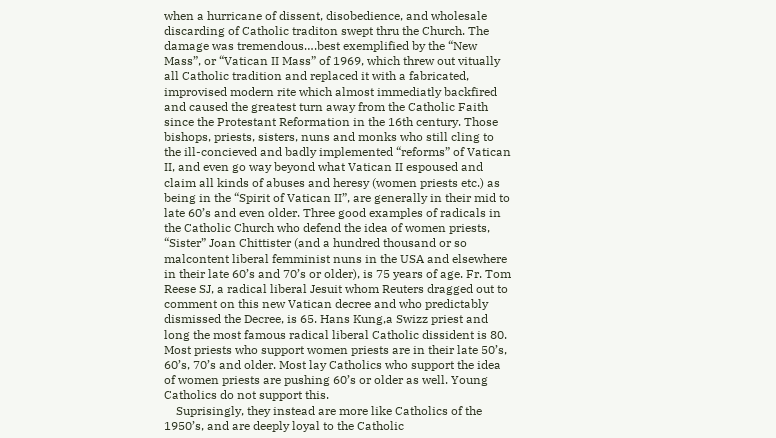when a hurricane of dissent, disobedience, and wholesale discarding of Catholic traditon swept thru the Church. The damage was tremendous….best exemplified by the “New Mass”, or “Vatican II Mass” of 1969, which threw out vitually all Catholic tradition and replaced it with a fabricated, improvised modern rite which almost immediatly backfired and caused the greatest turn away from the Catholic Faith since the Protestant Reformation in the 16th century. Those bishops, priests, sisters, nuns and monks who still cling to the ill-concieved and badly implemented “reforms” of Vatican II, and even go way beyond what Vatican II espoused and claim all kinds of abuses and heresy (women priests etc.) as being in the “Spirit of Vatican II”, are generally in their mid to late 60’s and even older. Three good examples of radicals in the Catholic Church who defend the idea of women priests, “Sister” Joan Chittister (and a hundred thousand or so malcontent liberal femminist nuns in the USA and elsewhere in their late 60’s and 70’s or older), is 75 years of age. Fr. Tom Reese SJ, a radical liberal Jesuit whom Reuters dragged out to comment on this new Vatican decree and who predictably dismissed the Decree, is 65. Hans Kung,a Swizz priest and long the most famous radical liberal Catholic dissident is 80. Most priests who support women priests are in their late 50’s, 60’s, 70’s and older. Most lay Catholics who support the idea of women priests are pushing 60’s or older as well. Young Catholics do not support this.
    Suprisingly, they instead are more like Catholics of the 1950’s, and are deeply loyal to the Catholic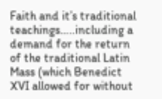Faith and it’s traditional teachings…..including a demand for the return of the traditional Latin Mass (which Benedict XVI allowed for without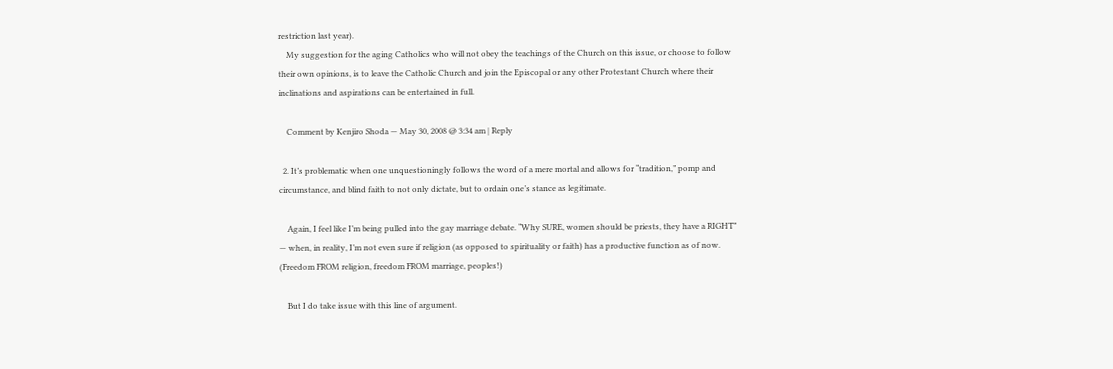restriction last year).
    My suggestion for the aging Catholics who will not obey the teachings of the Church on this issue, or choose to follow their own opinions, is to leave the Catholic Church and join the Episcopal or any other Protestant Church where their inclinations and aspirations can be entertained in full.

    Comment by Kenjiro Shoda — May 30, 2008 @ 3:34 am | Reply

  2. It’s problematic when one unquestioningly follows the word of a mere mortal and allows for “tradition,” pomp and circumstance, and blind faith to not only dictate, but to ordain one’s stance as legitimate.

    Again, I feel like I’m being pulled into the gay marriage debate. “Why SURE, women should be priests, they have a RIGHT” — when, in reality, I’m not even sure if religion (as opposed to spirituality or faith) has a productive function as of now. (Freedom FROM religion, freedom FROM marriage, peoples!)

    But I do take issue with this line of argument.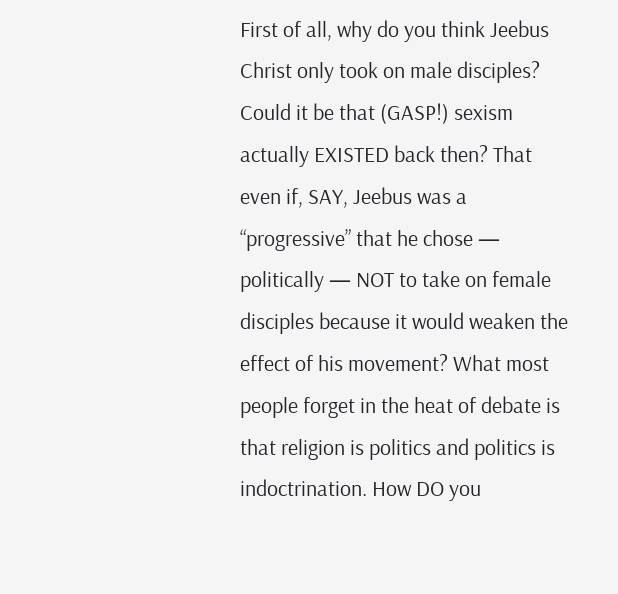First of all, why do you think Jeebus Christ only took on male disciples? Could it be that (GASP!) sexism actually EXISTED back then? That even if, SAY, Jeebus was a “progressive” that he chose — politically — NOT to take on female disciples because it would weaken the effect of his movement? What most people forget in the heat of debate is that religion is politics and politics is indoctrination. How DO you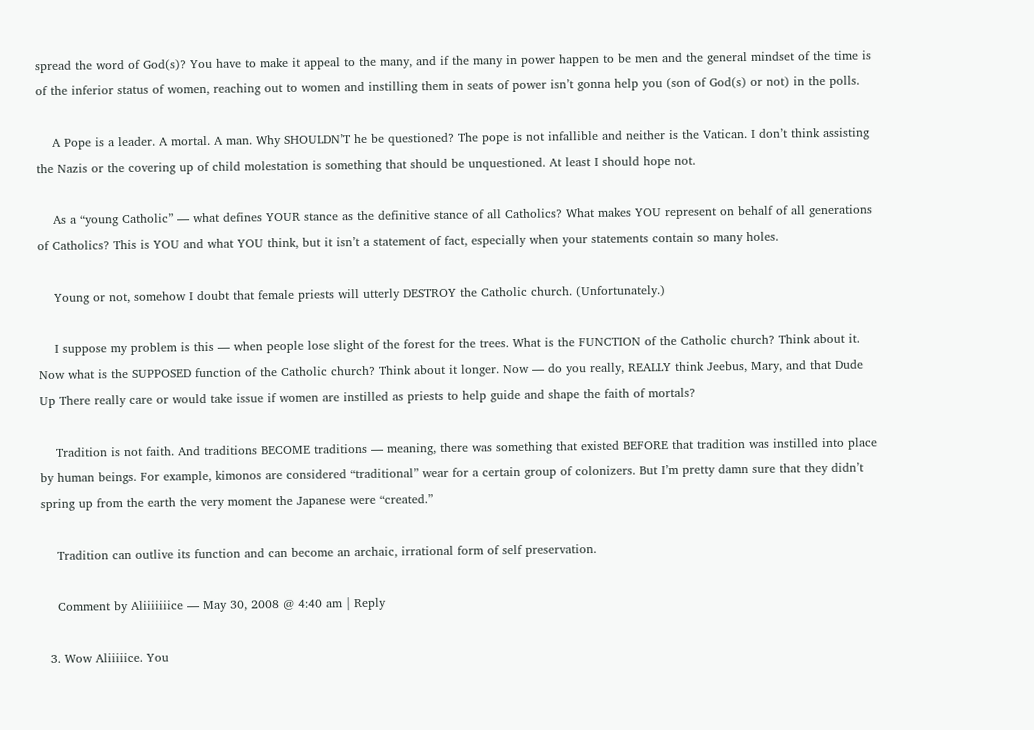spread the word of God(s)? You have to make it appeal to the many, and if the many in power happen to be men and the general mindset of the time is of the inferior status of women, reaching out to women and instilling them in seats of power isn’t gonna help you (son of God(s) or not) in the polls.

    A Pope is a leader. A mortal. A man. Why SHOULDN’T he be questioned? The pope is not infallible and neither is the Vatican. I don’t think assisting the Nazis or the covering up of child molestation is something that should be unquestioned. At least I should hope not.

    As a “young Catholic” — what defines YOUR stance as the definitive stance of all Catholics? What makes YOU represent on behalf of all generations of Catholics? This is YOU and what YOU think, but it isn’t a statement of fact, especially when your statements contain so many holes.

    Young or not, somehow I doubt that female priests will utterly DESTROY the Catholic church. (Unfortunately.)

    I suppose my problem is this — when people lose slight of the forest for the trees. What is the FUNCTION of the Catholic church? Think about it. Now what is the SUPPOSED function of the Catholic church? Think about it longer. Now — do you really, REALLY think Jeebus, Mary, and that Dude Up There really care or would take issue if women are instilled as priests to help guide and shape the faith of mortals?

    Tradition is not faith. And traditions BECOME traditions — meaning, there was something that existed BEFORE that tradition was instilled into place by human beings. For example, kimonos are considered “traditional” wear for a certain group of colonizers. But I’m pretty damn sure that they didn’t spring up from the earth the very moment the Japanese were “created.”

    Tradition can outlive its function and can become an archaic, irrational form of self preservation.

    Comment by Aliiiiiiice — May 30, 2008 @ 4:40 am | Reply

  3. Wow Aliiiiice. You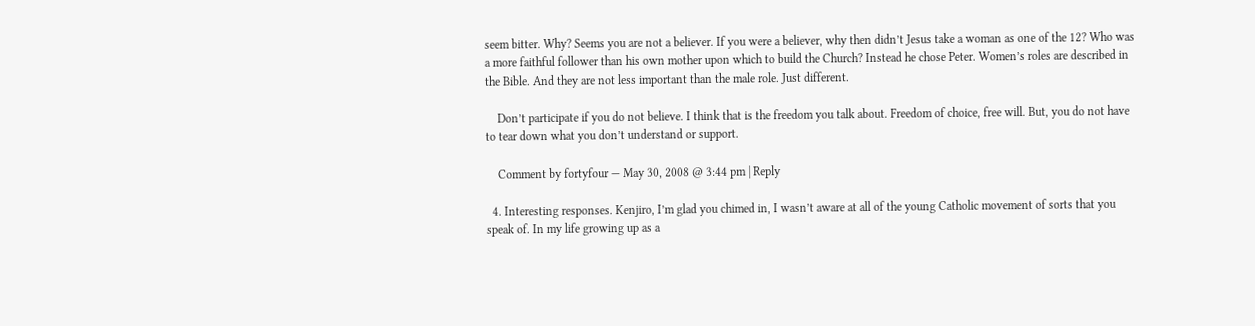seem bitter. Why? Seems you are not a believer. If you were a believer, why then didn’t Jesus take a woman as one of the 12? Who was a more faithful follower than his own mother upon which to build the Church? Instead he chose Peter. Women’s roles are described in the Bible. And they are not less important than the male role. Just different.

    Don’t participate if you do not believe. I think that is the freedom you talk about. Freedom of choice, free will. But, you do not have to tear down what you don’t understand or support.

    Comment by fortyfour — May 30, 2008 @ 3:44 pm | Reply

  4. Interesting responses. Kenjiro, I’m glad you chimed in, I wasn’t aware at all of the young Catholic movement of sorts that you speak of. In my life growing up as a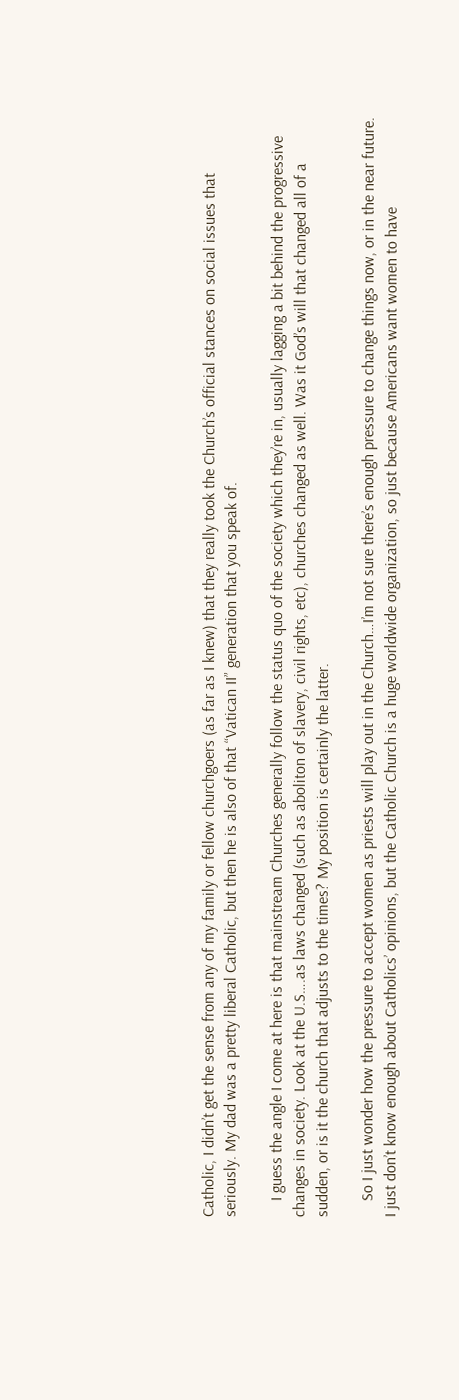Catholic, I didn’t get the sense from any of my family or fellow churchgoers (as far as I knew) that they really took the Church’s official stances on social issues that seriously. My dad was a pretty liberal Catholic, but then he is also of that “Vatican II” generation that you speak of.

    I guess the angle I come at here is that mainstream Churches generally follow the status quo of the society which they’re in, usually lagging a bit behind the progressive changes in society. Look at the U.S….as laws changed (such as aboliton of slavery, civil rights, etc), churches changed as well. Was it God’s will that changed all of a sudden, or is it the church that adjusts to the times? My position is certainly the latter.

    So I just wonder how the pressure to accept women as priests will play out in the Church…I’m not sure there’s enough pressure to change things now, or in the near future. I just don’t know enough about Catholics’ opinions, but the Catholic Church is a huge worldwide organization, so just because Americans want women to have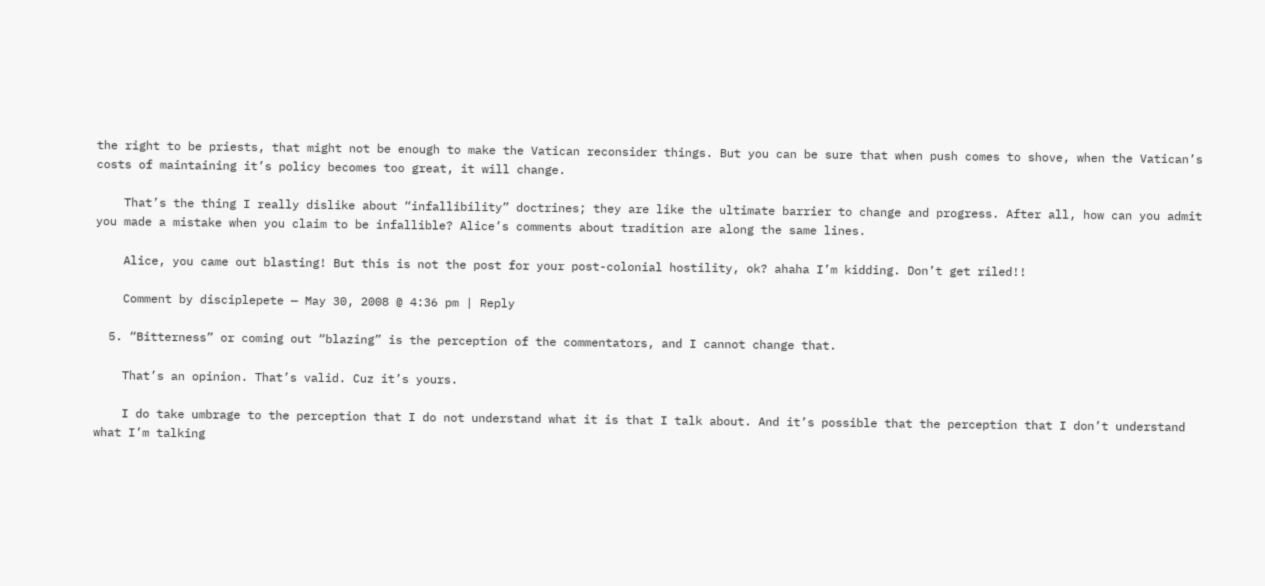the right to be priests, that might not be enough to make the Vatican reconsider things. But you can be sure that when push comes to shove, when the Vatican’s costs of maintaining it’s policy becomes too great, it will change.

    That’s the thing I really dislike about “infallibility” doctrines; they are like the ultimate barrier to change and progress. After all, how can you admit you made a mistake when you claim to be infallible? Alice’s comments about tradition are along the same lines.

    Alice, you came out blasting! But this is not the post for your post-colonial hostility, ok? ahaha I’m kidding. Don’t get riled!!

    Comment by disciplepete — May 30, 2008 @ 4:36 pm | Reply

  5. “Bitterness” or coming out “blazing” is the perception of the commentators, and I cannot change that.

    That’s an opinion. That’s valid. Cuz it’s yours.

    I do take umbrage to the perception that I do not understand what it is that I talk about. And it’s possible that the perception that I don’t understand what I’m talking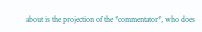about is the projection of the *commentator*, who does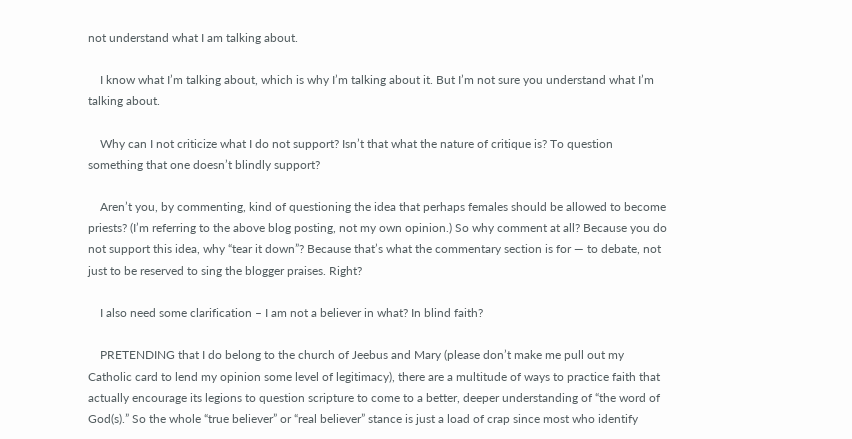not understand what I am talking about.

    I know what I’m talking about, which is why I’m talking about it. But I’m not sure you understand what I’m talking about.

    Why can I not criticize what I do not support? Isn’t that what the nature of critique is? To question something that one doesn’t blindly support?

    Aren’t you, by commenting, kind of questioning the idea that perhaps females should be allowed to become priests? (I’m referring to the above blog posting, not my own opinion.) So why comment at all? Because you do not support this idea, why “tear it down”? Because that’s what the commentary section is for — to debate, not just to be reserved to sing the blogger praises. Right?

    I also need some clarification – I am not a believer in what? In blind faith?

    PRETENDING that I do belong to the church of Jeebus and Mary (please don’t make me pull out my Catholic card to lend my opinion some level of legitimacy), there are a multitude of ways to practice faith that actually encourage its legions to question scripture to come to a better, deeper understanding of “the word of God(s).” So the whole “true believer” or “real believer” stance is just a load of crap since most who identify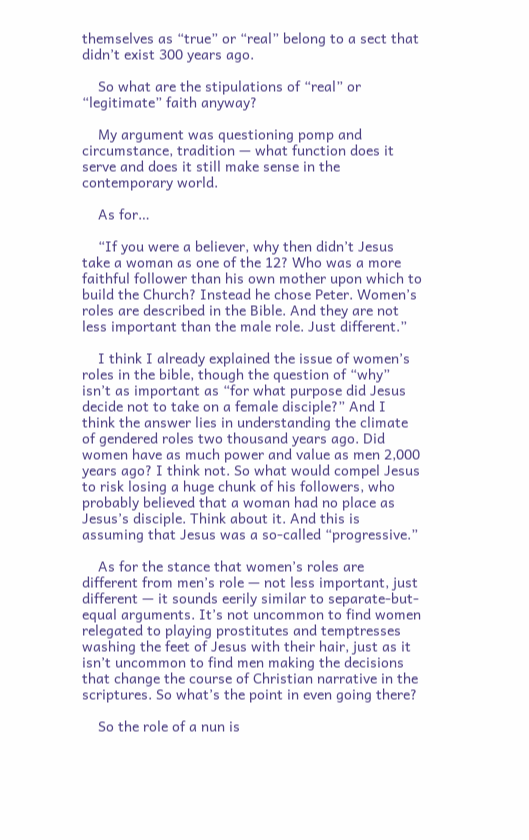themselves as “true” or “real” belong to a sect that didn’t exist 300 years ago.

    So what are the stipulations of “real” or “legitimate” faith anyway?

    My argument was questioning pomp and circumstance, tradition — what function does it serve and does it still make sense in the contemporary world.

    As for…

    “If you were a believer, why then didn’t Jesus take a woman as one of the 12? Who was a more faithful follower than his own mother upon which to build the Church? Instead he chose Peter. Women’s roles are described in the Bible. And they are not less important than the male role. Just different.”

    I think I already explained the issue of women’s roles in the bible, though the question of “why” isn’t as important as “for what purpose did Jesus decide not to take on a female disciple?” And I think the answer lies in understanding the climate of gendered roles two thousand years ago. Did women have as much power and value as men 2,000 years ago? I think not. So what would compel Jesus to risk losing a huge chunk of his followers, who probably believed that a woman had no place as Jesus’s disciple. Think about it. And this is assuming that Jesus was a so-called “progressive.”

    As for the stance that women’s roles are different from men’s role — not less important, just different — it sounds eerily similar to separate-but-equal arguments. It’s not uncommon to find women relegated to playing prostitutes and temptresses washing the feet of Jesus with their hair, just as it isn’t uncommon to find men making the decisions that change the course of Christian narrative in the scriptures. So what’s the point in even going there?

    So the role of a nun is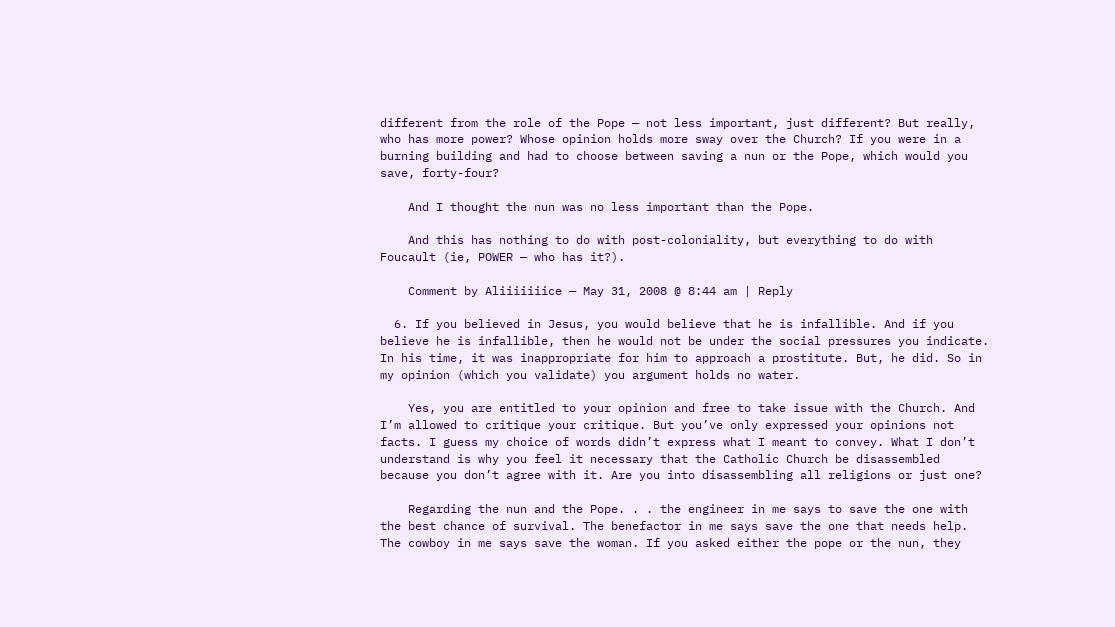different from the role of the Pope — not less important, just different? But really, who has more power? Whose opinion holds more sway over the Church? If you were in a burning building and had to choose between saving a nun or the Pope, which would you save, forty-four?

    And I thought the nun was no less important than the Pope.

    And this has nothing to do with post-coloniality, but everything to do with Foucault (ie, POWER — who has it?).

    Comment by Aliiiiiiice — May 31, 2008 @ 8:44 am | Reply

  6. If you believed in Jesus, you would believe that he is infallible. And if you believe he is infallible, then he would not be under the social pressures you indicate. In his time, it was inappropriate for him to approach a prostitute. But, he did. So in my opinion (which you validate) you argument holds no water.

    Yes, you are entitled to your opinion and free to take issue with the Church. And I’m allowed to critique your critique. But you’ve only expressed your opinions not facts. I guess my choice of words didn’t express what I meant to convey. What I don’t understand is why you feel it necessary that the Catholic Church be disassembled because you don’t agree with it. Are you into disassembling all religions or just one?

    Regarding the nun and the Pope. . . the engineer in me says to save the one with the best chance of survival. The benefactor in me says save the one that needs help. The cowboy in me says save the woman. If you asked either the pope or the nun, they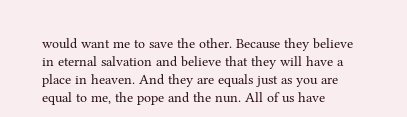would want me to save the other. Because they believe in eternal salvation and believe that they will have a place in heaven. And they are equals just as you are equal to me, the pope and the nun. All of us have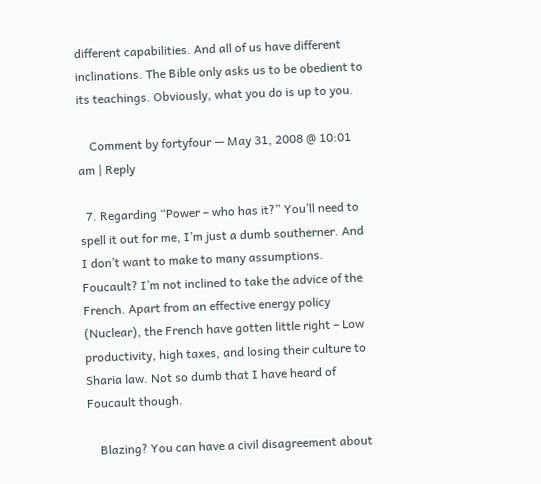different capabilities. And all of us have different inclinations. The Bible only asks us to be obedient to its teachings. Obviously, what you do is up to you.

    Comment by fortyfour — May 31, 2008 @ 10:01 am | Reply

  7. Regarding “Power – who has it?” You’ll need to spell it out for me, I’m just a dumb southerner. And I don’t want to make to many assumptions. Foucault? I’m not inclined to take the advice of the French. Apart from an effective energy policy (Nuclear), the French have gotten little right – Low productivity, high taxes, and losing their culture to Sharia law. Not so dumb that I have heard of Foucault though.

    Blazing? You can have a civil disagreement about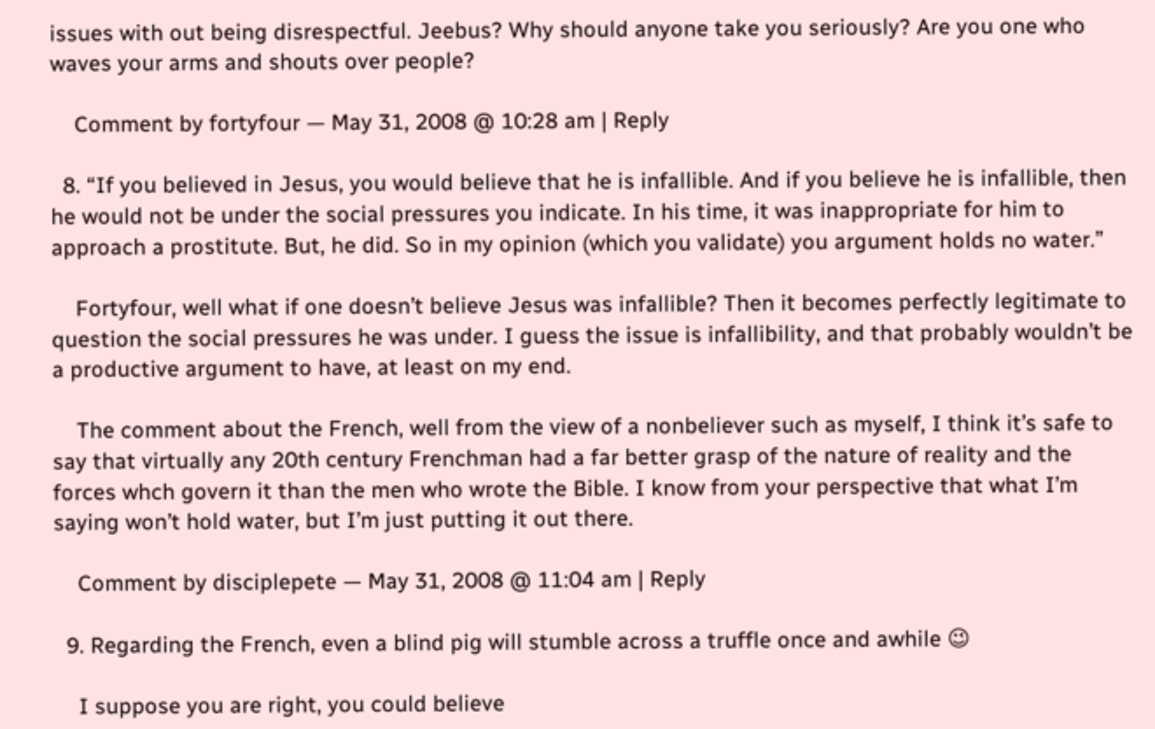issues with out being disrespectful. Jeebus? Why should anyone take you seriously? Are you one who waves your arms and shouts over people?

    Comment by fortyfour — May 31, 2008 @ 10:28 am | Reply

  8. “If you believed in Jesus, you would believe that he is infallible. And if you believe he is infallible, then he would not be under the social pressures you indicate. In his time, it was inappropriate for him to approach a prostitute. But, he did. So in my opinion (which you validate) you argument holds no water.”

    Fortyfour, well what if one doesn’t believe Jesus was infallible? Then it becomes perfectly legitimate to question the social pressures he was under. I guess the issue is infallibility, and that probably wouldn’t be a productive argument to have, at least on my end.

    The comment about the French, well from the view of a nonbeliever such as myself, I think it’s safe to say that virtually any 20th century Frenchman had a far better grasp of the nature of reality and the forces whch govern it than the men who wrote the Bible. I know from your perspective that what I’m saying won’t hold water, but I’m just putting it out there.

    Comment by disciplepete — May 31, 2008 @ 11:04 am | Reply

  9. Regarding the French, even a blind pig will stumble across a truffle once and awhile 😉

    I suppose you are right, you could believe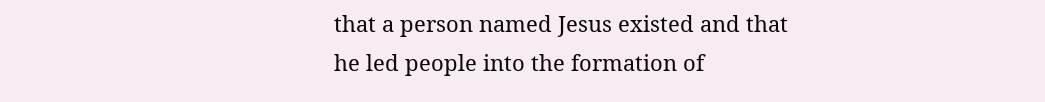that a person named Jesus existed and that he led people into the formation of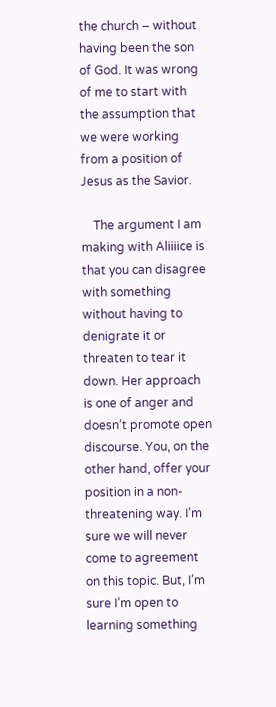the church – without having been the son of God. It was wrong of me to start with the assumption that we were working from a position of Jesus as the Savior.

    The argument I am making with Aliiiice is that you can disagree with something without having to denigrate it or threaten to tear it down. Her approach is one of anger and doesn’t promote open discourse. You, on the other hand, offer your position in a non-threatening way. I’m sure we will never come to agreement on this topic. But, I’m sure I’m open to learning something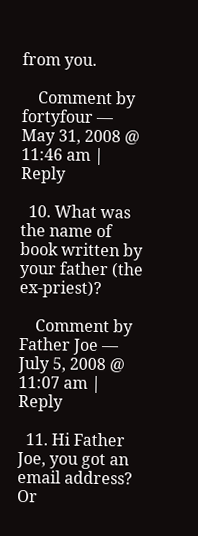from you.

    Comment by fortyfour — May 31, 2008 @ 11:46 am | Reply

  10. What was the name of book written by your father (the ex-priest)?

    Comment by Father Joe — July 5, 2008 @ 11:07 am | Reply

  11. Hi Father Joe, you got an email address? Or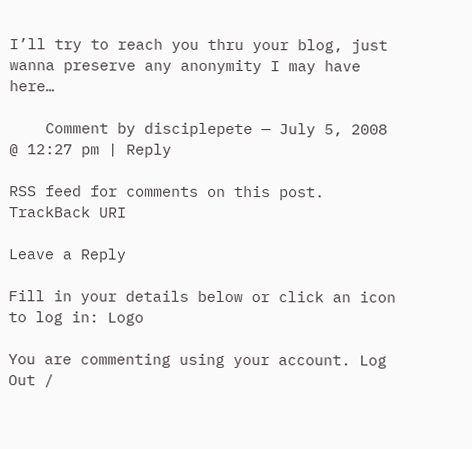I’ll try to reach you thru your blog, just wanna preserve any anonymity I may have here…

    Comment by disciplepete — July 5, 2008 @ 12:27 pm | Reply

RSS feed for comments on this post. TrackBack URI

Leave a Reply

Fill in your details below or click an icon to log in: Logo

You are commenting using your account. Log Out /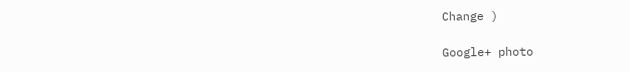Change )

Google+ photo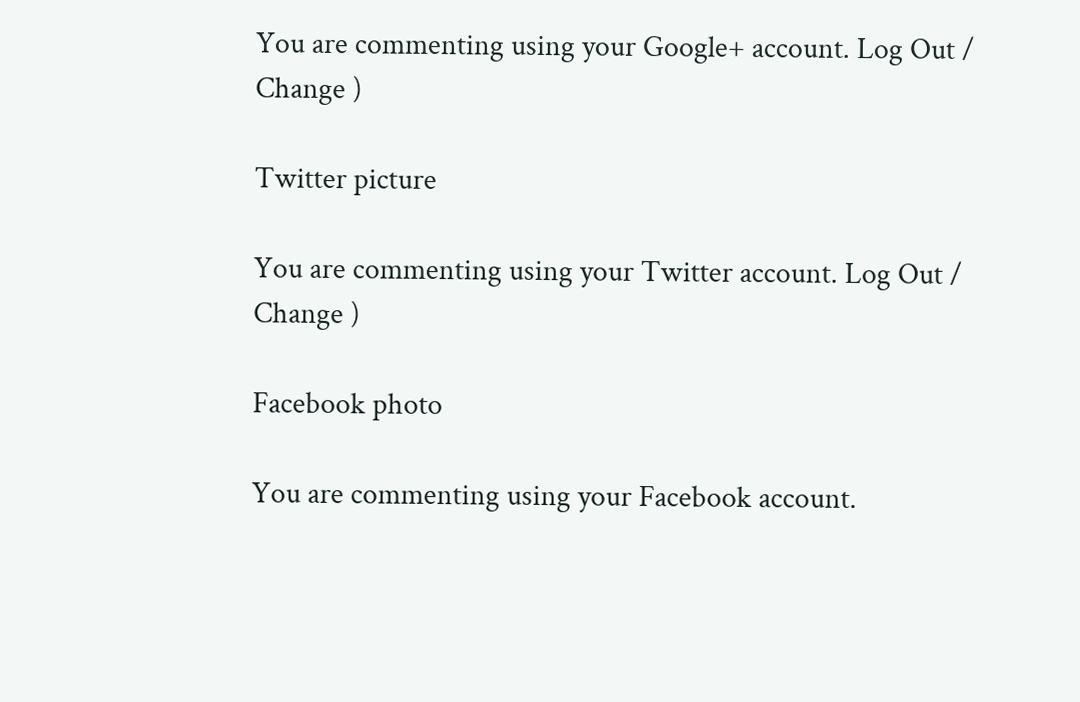You are commenting using your Google+ account. Log Out /  Change )

Twitter picture

You are commenting using your Twitter account. Log Out /  Change )

Facebook photo

You are commenting using your Facebook account.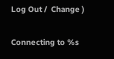Log Out /  Change )

Connecting to %s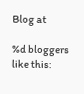Blog at

%d bloggers like this: